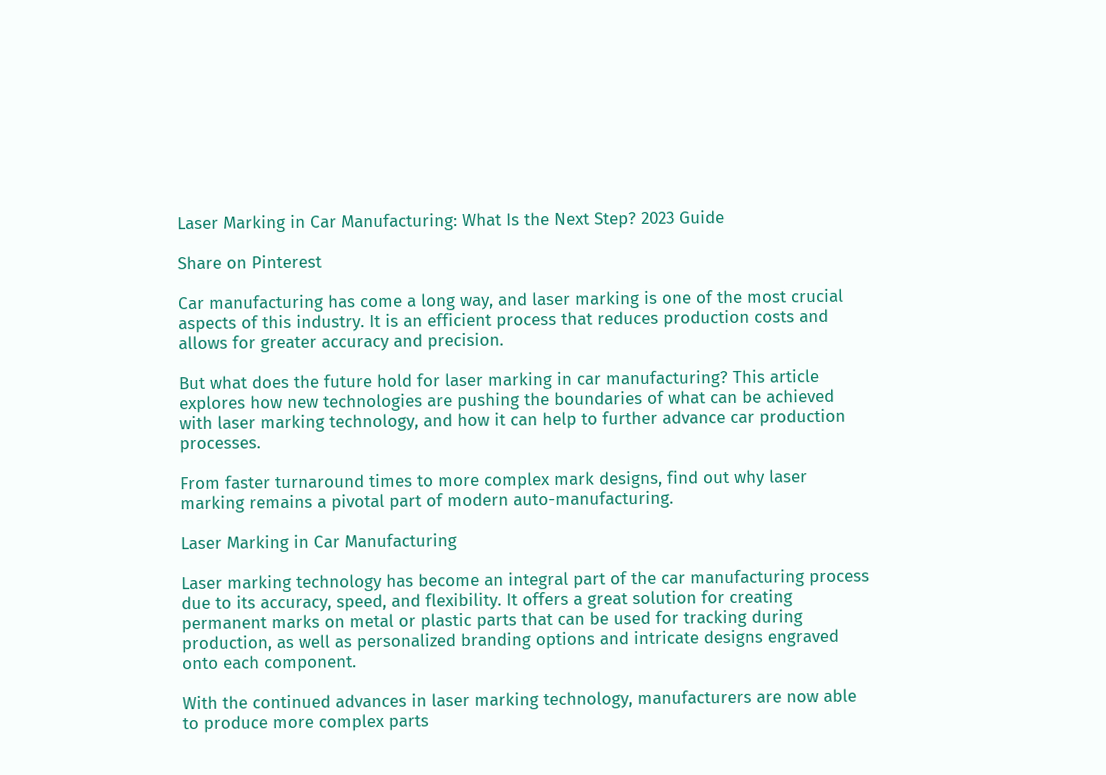Laser Marking in Car Manufacturing: What Is the Next Step? 2023 Guide

Share on Pinterest

Car manufacturing has come a long way, and laser marking is one of the most crucial aspects of this industry. It is an efficient process that reduces production costs and allows for greater accuracy and precision.

But what does the future hold for laser marking in car manufacturing? This article explores how new technologies are pushing the boundaries of what can be achieved with laser marking technology, and how it can help to further advance car production processes.

From faster turnaround times to more complex mark designs, find out why laser marking remains a pivotal part of modern auto-manufacturing.

Laser Marking in Car Manufacturing

Laser marking technology has become an integral part of the car manufacturing process due to its accuracy, speed, and flexibility. It offers a great solution for creating permanent marks on metal or plastic parts that can be used for tracking during production, as well as personalized branding options and intricate designs engraved onto each component.

With the continued advances in laser marking technology, manufacturers are now able to produce more complex parts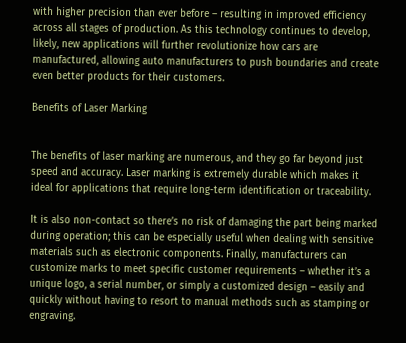with higher precision than ever before – resulting in improved efficiency across all stages of production. As this technology continues to develop, likely, new applications will further revolutionize how cars are manufactured, allowing auto manufacturers to push boundaries and create even better products for their customers.

Benefits of Laser Marking


The benefits of laser marking are numerous, and they go far beyond just speed and accuracy. Laser marking is extremely durable which makes it ideal for applications that require long-term identification or traceability.

It is also non-contact so there’s no risk of damaging the part being marked during operation; this can be especially useful when dealing with sensitive materials such as electronic components. Finally, manufacturers can customize marks to meet specific customer requirements – whether it’s a unique logo, a serial number, or simply a customized design – easily and quickly without having to resort to manual methods such as stamping or engraving.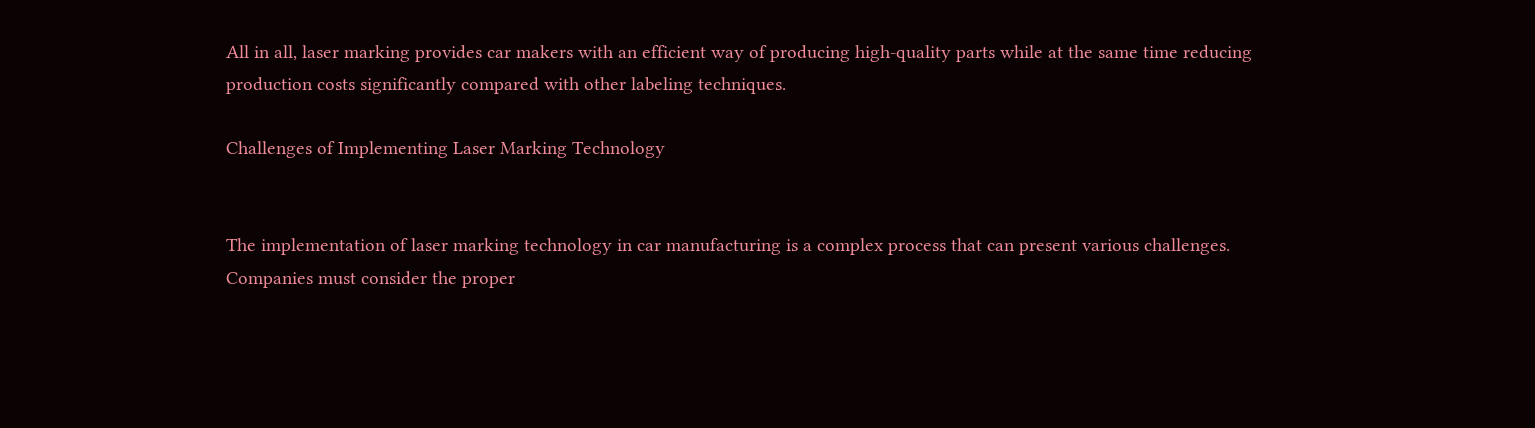All in all, laser marking provides car makers with an efficient way of producing high-quality parts while at the same time reducing production costs significantly compared with other labeling techniques.

Challenges of Implementing Laser Marking Technology


The implementation of laser marking technology in car manufacturing is a complex process that can present various challenges. Companies must consider the proper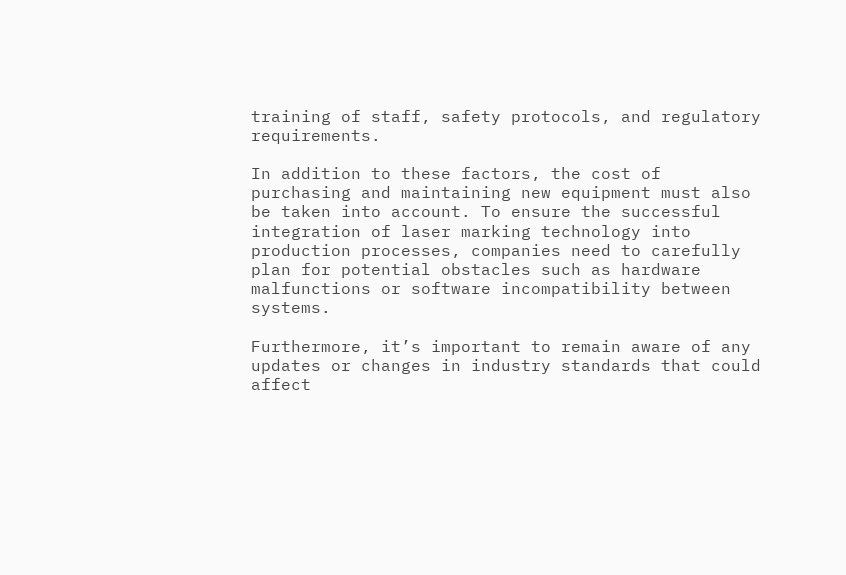training of staff, safety protocols, and regulatory requirements.

In addition to these factors, the cost of purchasing and maintaining new equipment must also be taken into account. To ensure the successful integration of laser marking technology into production processes, companies need to carefully plan for potential obstacles such as hardware malfunctions or software incompatibility between systems.

Furthermore, it’s important to remain aware of any updates or changes in industry standards that could affect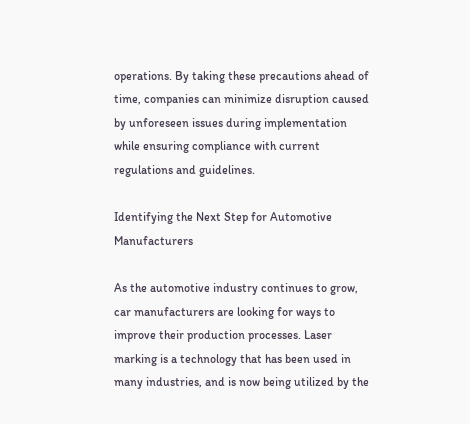operations. By taking these precautions ahead of time, companies can minimize disruption caused by unforeseen issues during implementation while ensuring compliance with current regulations and guidelines.

Identifying the Next Step for Automotive Manufacturers

As the automotive industry continues to grow, car manufacturers are looking for ways to improve their production processes. Laser marking is a technology that has been used in many industries, and is now being utilized by the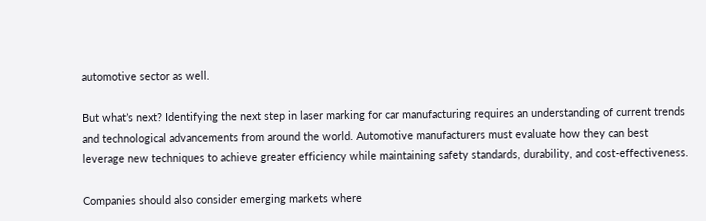automotive sector as well.

But what’s next? Identifying the next step in laser marking for car manufacturing requires an understanding of current trends and technological advancements from around the world. Automotive manufacturers must evaluate how they can best leverage new techniques to achieve greater efficiency while maintaining safety standards, durability, and cost-effectiveness.

Companies should also consider emerging markets where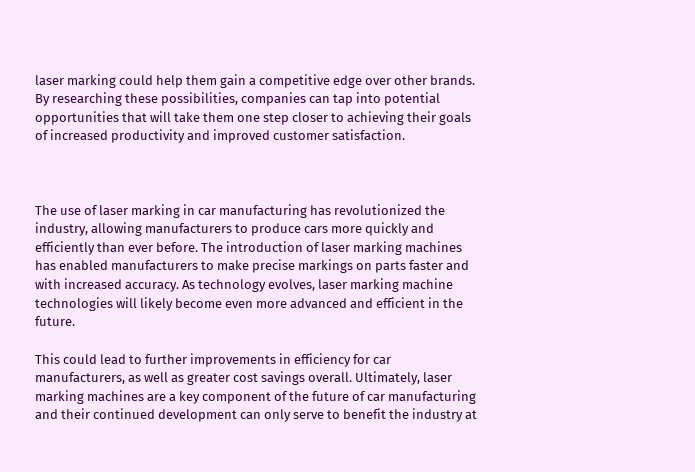laser marking could help them gain a competitive edge over other brands. By researching these possibilities, companies can tap into potential opportunities that will take them one step closer to achieving their goals of increased productivity and improved customer satisfaction.



The use of laser marking in car manufacturing has revolutionized the industry, allowing manufacturers to produce cars more quickly and efficiently than ever before. The introduction of laser marking machines has enabled manufacturers to make precise markings on parts faster and with increased accuracy. As technology evolves, laser marking machine technologies will likely become even more advanced and efficient in the future.

This could lead to further improvements in efficiency for car manufacturers, as well as greater cost savings overall. Ultimately, laser marking machines are a key component of the future of car manufacturing and their continued development can only serve to benefit the industry at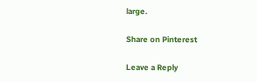large.

Share on Pinterest

Leave a Reply